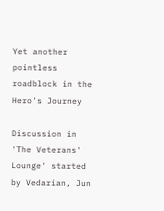Yet another pointless roadblock in the Hero's Journey

Discussion in 'The Veterans' Lounge' started by Vedarian, Jun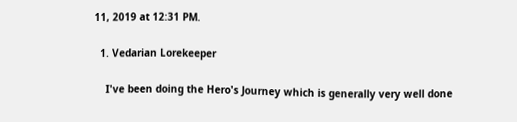11, 2019 at 12:31 PM.

  1. Vedarian Lorekeeper

    I've been doing the Hero's Journey which is generally very well done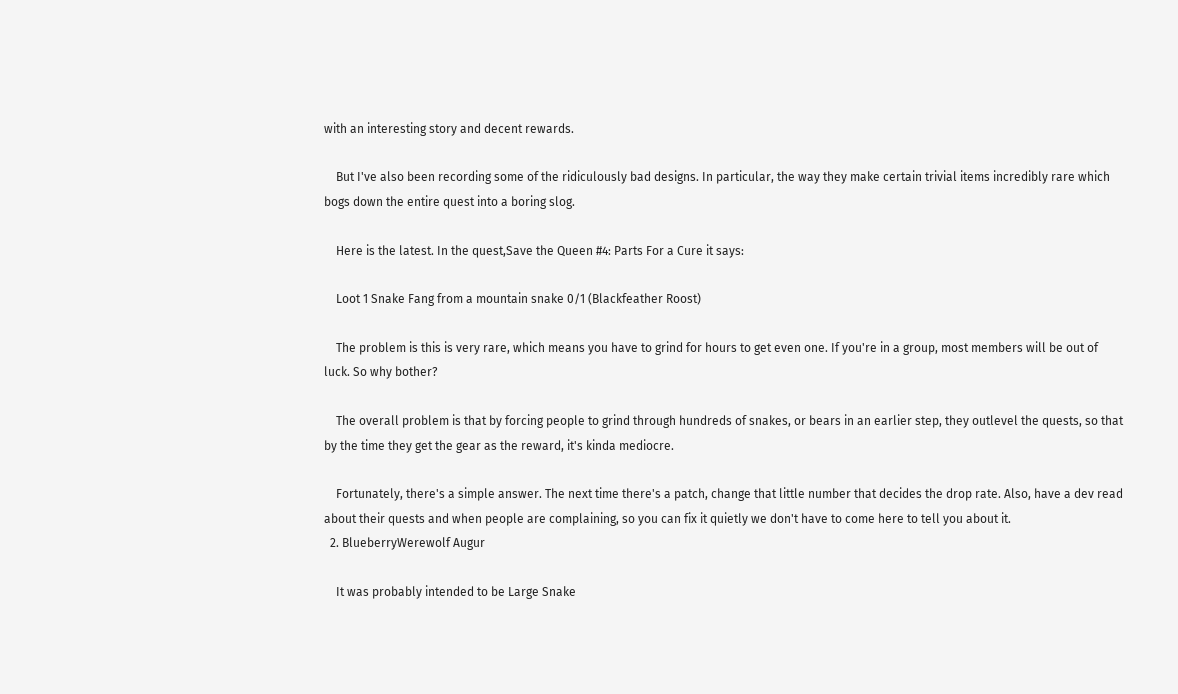with an interesting story and decent rewards.

    But I've also been recording some of the ridiculously bad designs. In particular, the way they make certain trivial items incredibly rare which bogs down the entire quest into a boring slog.

    Here is the latest. In the quest,Save the Queen #4: Parts For a Cure it says:

    Loot 1 Snake Fang from a mountain snake 0/1 (Blackfeather Roost)

    The problem is this is very rare, which means you have to grind for hours to get even one. If you're in a group, most members will be out of luck. So why bother?

    The overall problem is that by forcing people to grind through hundreds of snakes, or bears in an earlier step, they outlevel the quests, so that by the time they get the gear as the reward, it's kinda mediocre.

    Fortunately, there's a simple answer. The next time there's a patch, change that little number that decides the drop rate. Also, have a dev read about their quests and when people are complaining, so you can fix it quietly we don't have to come here to tell you about it.
  2. BlueberryWerewolf Augur

    It was probably intended to be Large Snake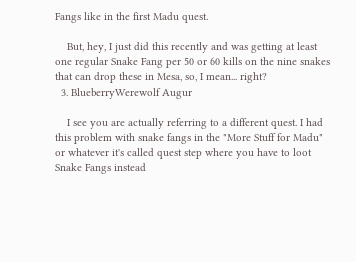Fangs like in the first Madu quest.

    But, hey, I just did this recently and was getting at least one regular Snake Fang per 50 or 60 kills on the nine snakes that can drop these in Mesa, so, I mean... right?
  3. BlueberryWerewolf Augur

    I see you are actually referring to a different quest. I had this problem with snake fangs in the "More Stuff for Madu" or whatever it's called quest step where you have to loot Snake Fangs instead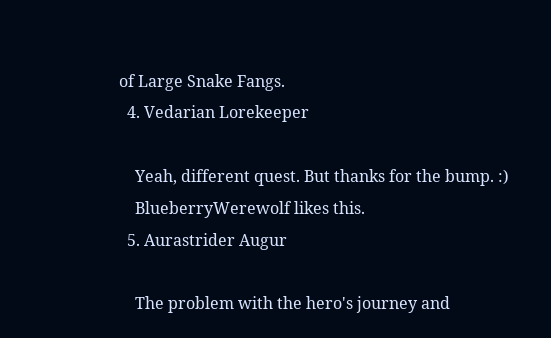of Large Snake Fangs.
  4. Vedarian Lorekeeper

    Yeah, different quest. But thanks for the bump. :)
    BlueberryWerewolf likes this.
  5. Aurastrider Augur

    The problem with the hero's journey and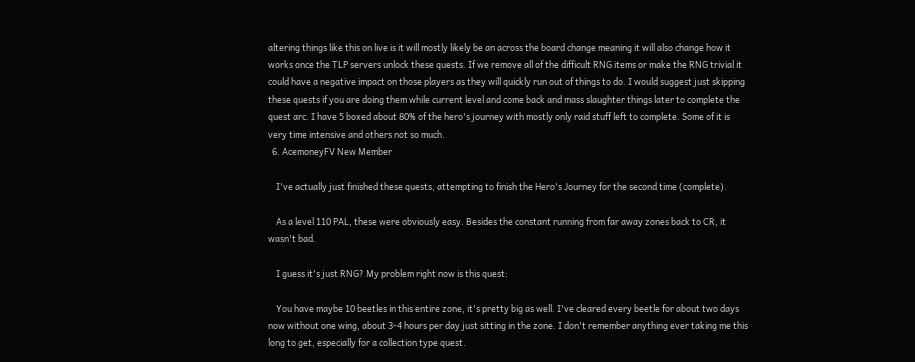altering things like this on live is it will mostly likely be an across the board change meaning it will also change how it works once the TLP servers unlock these quests. If we remove all of the difficult RNG items or make the RNG trivial it could have a negative impact on those players as they will quickly run out of things to do. I would suggest just skipping these quests if you are doing them while current level and come back and mass slaughter things later to complete the quest arc. I have 5 boxed about 80% of the hero's journey with mostly only raid stuff left to complete. Some of it is very time intensive and others not so much.
  6. AcemoneyFV New Member

    I've actually just finished these quests, attempting to finish the Hero's Journey for the second time (complete).

    As a level 110 PAL, these were obviously easy. Besides the constant running from far away zones back to CR, it wasn't bad.

    I guess it's just RNG? My problem right now is this quest:

    You have maybe 10 beetles in this entire zone, it's pretty big as well. I've cleared every beetle for about two days now without one wing, about 3-4 hours per day just sitting in the zone. I don't remember anything ever taking me this long to get, especially for a collection type quest.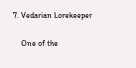7. Vedarian Lorekeeper

    One of the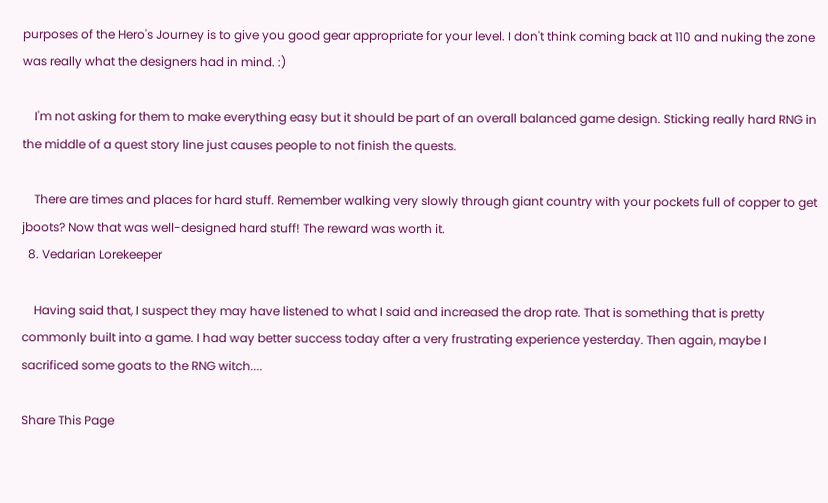purposes of the Hero's Journey is to give you good gear appropriate for your level. I don't think coming back at 110 and nuking the zone was really what the designers had in mind. :)

    I'm not asking for them to make everything easy but it should be part of an overall balanced game design. Sticking really hard RNG in the middle of a quest story line just causes people to not finish the quests.

    There are times and places for hard stuff. Remember walking very slowly through giant country with your pockets full of copper to get jboots? Now that was well-designed hard stuff! The reward was worth it.
  8. Vedarian Lorekeeper

    Having said that, I suspect they may have listened to what I said and increased the drop rate. That is something that is pretty commonly built into a game. I had way better success today after a very frustrating experience yesterday. Then again, maybe I sacrificed some goats to the RNG witch....

Share This Page